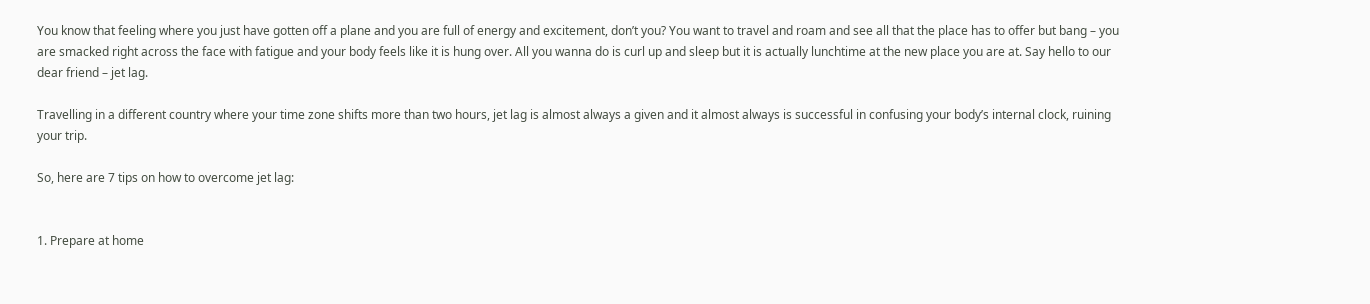You know that feeling where you just have gotten off a plane and you are full of energy and excitement, don’t you? You want to travel and roam and see all that the place has to offer but bang – you are smacked right across the face with fatigue and your body feels like it is hung over. All you wanna do is curl up and sleep but it is actually lunchtime at the new place you are at. Say hello to our dear friend – jet lag.

Travelling in a different country where your time zone shifts more than two hours, jet lag is almost always a given and it almost always is successful in confusing your body’s internal clock, ruining your trip.

So, here are 7 tips on how to overcome jet lag:


1. Prepare at home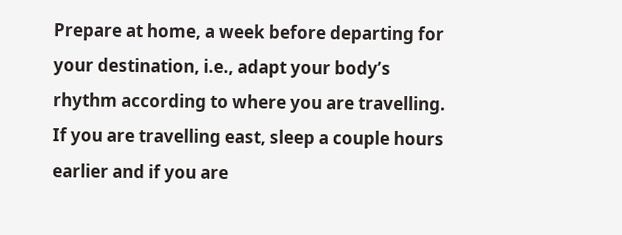Prepare at home, a week before departing for your destination, i.e., adapt your body’s rhythm according to where you are travelling. If you are travelling east, sleep a couple hours earlier and if you are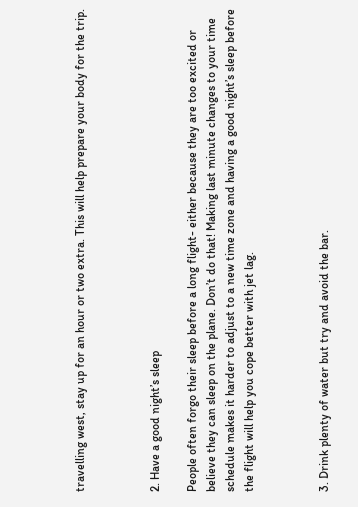travelling west, stay up for an hour or two extra. This will help prepare your body for the trip.



2. Have a good night’s sleep

People often forgo their sleep before a long flight- either because they are too excited or believe they can sleep on the plane. Don’t do that! Making last minute changes to your time schedule makes it harder to adjust to a new time zone and having a good night’s sleep before the flight will help you cope better with jet lag.



3. Drink plenty of water but try and avoid the bar.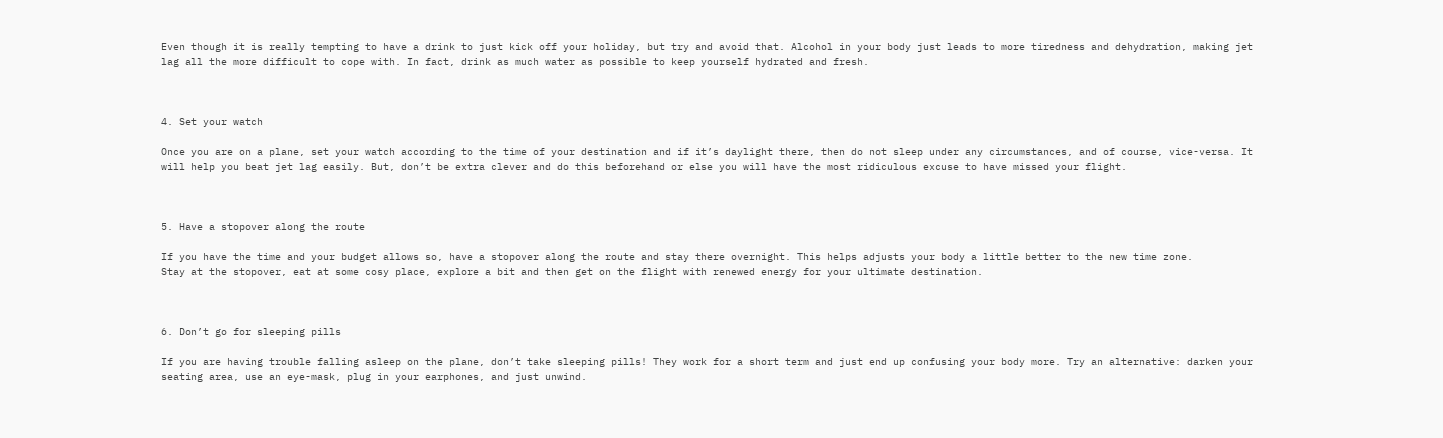Even though it is really tempting to have a drink to just kick off your holiday, but try and avoid that. Alcohol in your body just leads to more tiredness and dehydration, making jet lag all the more difficult to cope with. In fact, drink as much water as possible to keep yourself hydrated and fresh.



4. Set your watch

Once you are on a plane, set your watch according to the time of your destination and if it’s daylight there, then do not sleep under any circumstances, and of course, vice-versa. It will help you beat jet lag easily. But, don’t be extra clever and do this beforehand or else you will have the most ridiculous excuse to have missed your flight.



5. Have a stopover along the route

If you have the time and your budget allows so, have a stopover along the route and stay there overnight. This helps adjusts your body a little better to the new time zone.
Stay at the stopover, eat at some cosy place, explore a bit and then get on the flight with renewed energy for your ultimate destination.



6. Don’t go for sleeping pills

If you are having trouble falling asleep on the plane, don’t take sleeping pills! They work for a short term and just end up confusing your body more. Try an alternative: darken your seating area, use an eye-mask, plug in your earphones, and just unwind.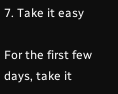7. Take it easy

For the first few days, take it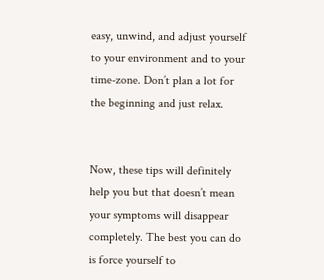easy, unwind, and adjust yourself to your environment and to your time-zone. Don’t plan a lot for the beginning and just relax.


Now, these tips will definitely help you but that doesn’t mean your symptoms will disappear completely. The best you can do is force yourself to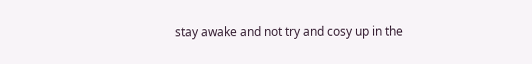stay awake and not try and cosy up in the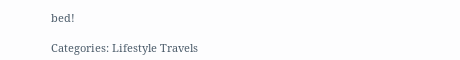bed!

Categories: Lifestyle Travels